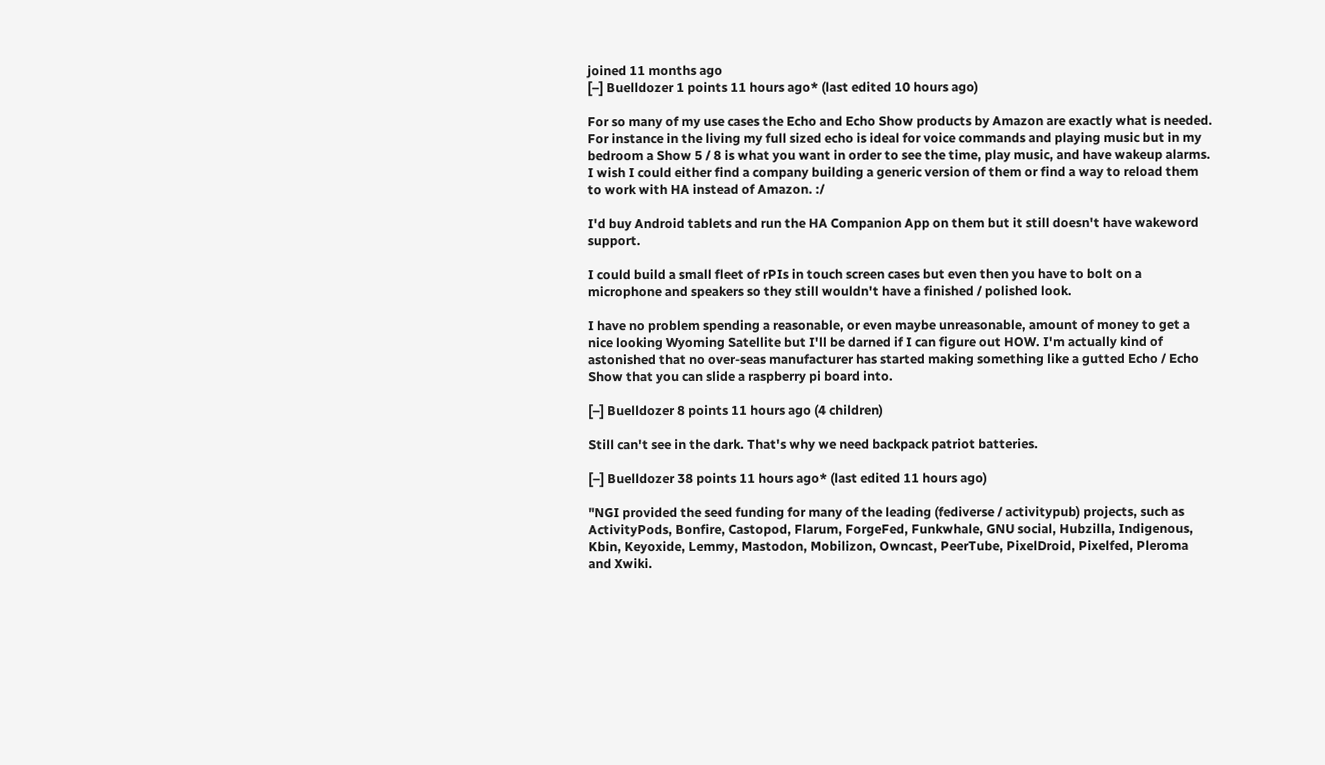joined 11 months ago
[–] Buelldozer 1 points 11 hours ago* (last edited 10 hours ago)

For so many of my use cases the Echo and Echo Show products by Amazon are exactly what is needed. For instance in the living my full sized echo is ideal for voice commands and playing music but in my bedroom a Show 5 / 8 is what you want in order to see the time, play music, and have wakeup alarms. I wish I could either find a company building a generic version of them or find a way to reload them to work with HA instead of Amazon. :/

I'd buy Android tablets and run the HA Companion App on them but it still doesn't have wakeword support.

I could build a small fleet of rPIs in touch screen cases but even then you have to bolt on a microphone and speakers so they still wouldn't have a finished / polished look.

I have no problem spending a reasonable, or even maybe unreasonable, amount of money to get a nice looking Wyoming Satellite but I'll be darned if I can figure out HOW. I'm actually kind of astonished that no over-seas manufacturer has started making something like a gutted Echo / Echo Show that you can slide a raspberry pi board into.

[–] Buelldozer 8 points 11 hours ago (4 children)

Still can't see in the dark. That's why we need backpack patriot batteries.

[–] Buelldozer 38 points 11 hours ago* (last edited 11 hours ago)

"NGI provided the seed funding for many of the leading (fediverse / activitypub) projects, such as ActivityPods, Bonfire, Castopod, Flarum, ForgeFed, Funkwhale, GNU social, Hubzilla, Indigenous, Kbin, Keyoxide, Lemmy, Mastodon, Mobilizon, Owncast, PeerTube, PixelDroid, Pixelfed, Pleroma and Xwiki.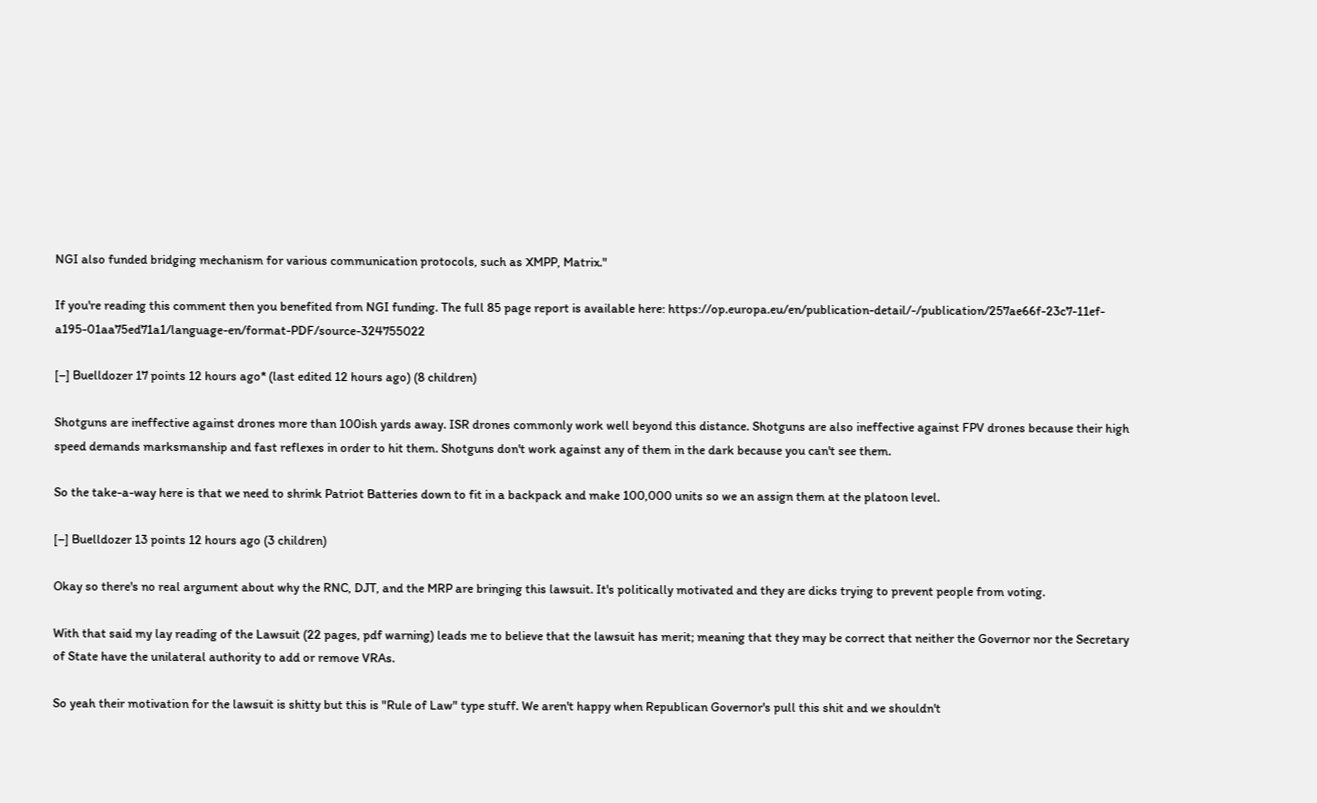NGI also funded bridging mechanism for various communication protocols, such as XMPP, Matrix."

If you're reading this comment then you benefited from NGI funding. The full 85 page report is available here: https://op.europa.eu/en/publication-detail/-/publication/257ae66f-23c7-11ef-a195-01aa75ed71a1/language-en/format-PDF/source-324755022

[–] Buelldozer 17 points 12 hours ago* (last edited 12 hours ago) (8 children)

Shotguns are ineffective against drones more than 100ish yards away. ISR drones commonly work well beyond this distance. Shotguns are also ineffective against FPV drones because their high speed demands marksmanship and fast reflexes in order to hit them. Shotguns don't work against any of them in the dark because you can't see them.

So the take-a-way here is that we need to shrink Patriot Batteries down to fit in a backpack and make 100,000 units so we an assign them at the platoon level.

[–] Buelldozer 13 points 12 hours ago (3 children)

Okay so there's no real argument about why the RNC, DJT, and the MRP are bringing this lawsuit. It's politically motivated and they are dicks trying to prevent people from voting.

With that said my lay reading of the Lawsuit (22 pages, pdf warning) leads me to believe that the lawsuit has merit; meaning that they may be correct that neither the Governor nor the Secretary of State have the unilateral authority to add or remove VRAs.

So yeah their motivation for the lawsuit is shitty but this is "Rule of Law" type stuff. We aren't happy when Republican Governor's pull this shit and we shouldn't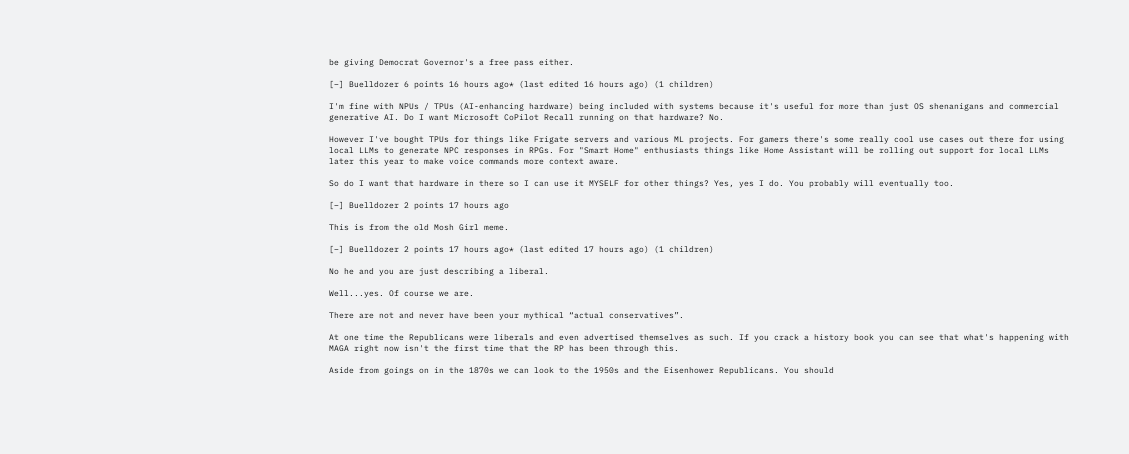be giving Democrat Governor's a free pass either.

[–] Buelldozer 6 points 16 hours ago* (last edited 16 hours ago) (1 children)

I'm fine with NPUs / TPUs (AI-enhancing hardware) being included with systems because it's useful for more than just OS shenanigans and commercial generative AI. Do I want Microsoft CoPilot Recall running on that hardware? No.

However I've bought TPUs for things like Frigate servers and various ML projects. For gamers there's some really cool use cases out there for using local LLMs to generate NPC responses in RPGs. For "Smart Home" enthusiasts things like Home Assistant will be rolling out support for local LLMs later this year to make voice commands more context aware.

So do I want that hardware in there so I can use it MYSELF for other things? Yes, yes I do. You probably will eventually too.

[–] Buelldozer 2 points 17 hours ago

This is from the old Mosh Girl meme.

[–] Buelldozer 2 points 17 hours ago* (last edited 17 hours ago) (1 children)

No he and you are just describing a liberal.

Well...yes. Of course we are.

There are not and never have been your mythical “actual conservatives”.

At one time the Republicans were liberals and even advertised themselves as such. If you crack a history book you can see that what's happening with MAGA right now isn't the first time that the RP has been through this.

Aside from goings on in the 1870s we can look to the 1950s and the Eisenhower Republicans. You should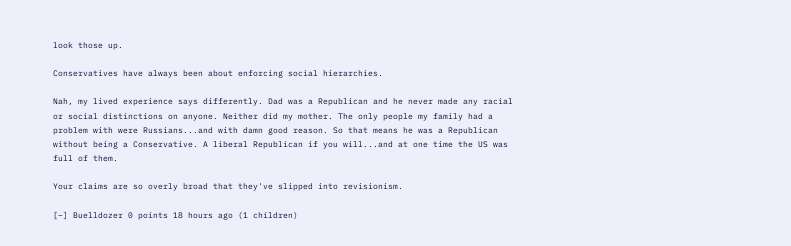look those up.

Conservatives have always been about enforcing social hierarchies.

Nah, my lived experience says differently. Dad was a Republican and he never made any racial or social distinctions on anyone. Neither did my mother. The only people my family had a problem with were Russians...and with damn good reason. So that means he was a Republican without being a Conservative. A liberal Republican if you will...and at one time the US was full of them.

Your claims are so overly broad that they've slipped into revisionism.

[–] Buelldozer 0 points 18 hours ago (1 children)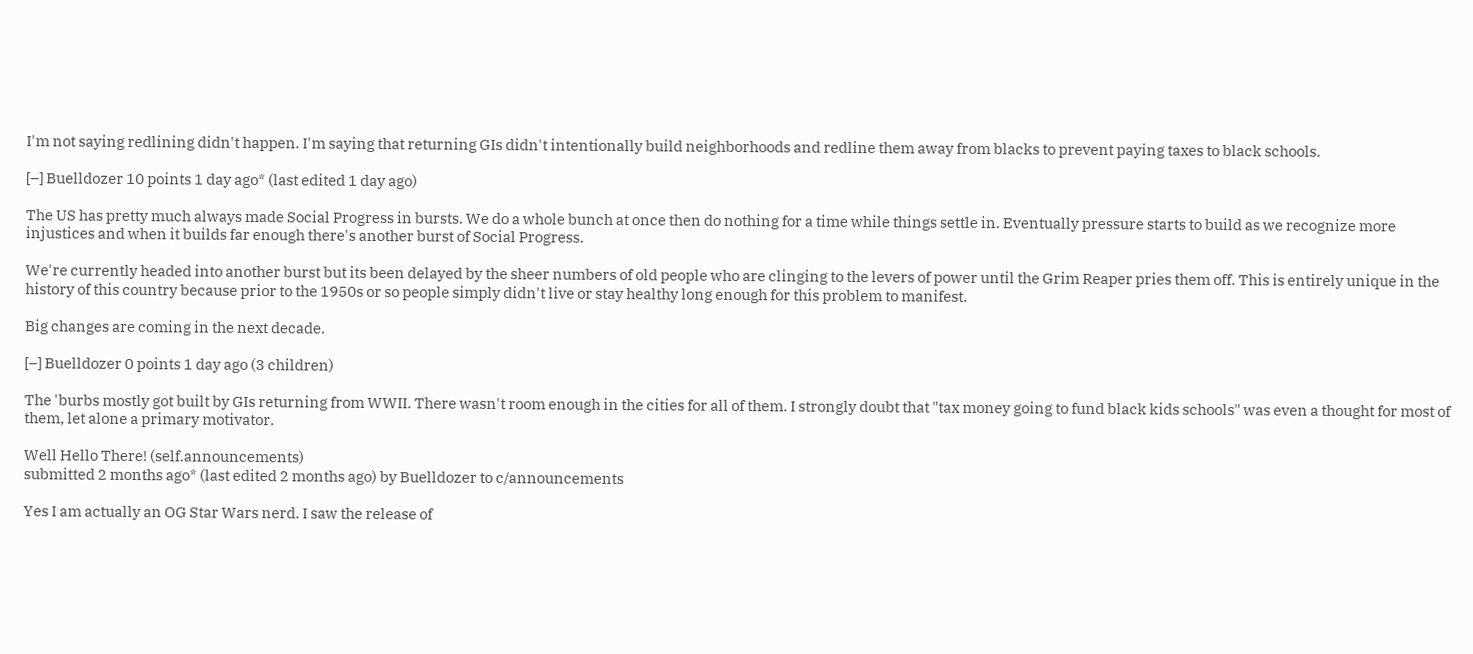I'm not saying redlining didn't happen. I'm saying that returning GIs didn't intentionally build neighborhoods and redline them away from blacks to prevent paying taxes to black schools.

[–] Buelldozer 10 points 1 day ago* (last edited 1 day ago)

The US has pretty much always made Social Progress in bursts. We do a whole bunch at once then do nothing for a time while things settle in. Eventually pressure starts to build as we recognize more injustices and when it builds far enough there's another burst of Social Progress.

We're currently headed into another burst but its been delayed by the sheer numbers of old people who are clinging to the levers of power until the Grim Reaper pries them off. This is entirely unique in the history of this country because prior to the 1950s or so people simply didn't live or stay healthy long enough for this problem to manifest.

Big changes are coming in the next decade.

[–] Buelldozer 0 points 1 day ago (3 children)

The 'burbs mostly got built by GIs returning from WWII. There wasn't room enough in the cities for all of them. I strongly doubt that "tax money going to fund black kids schools" was even a thought for most of them, let alone a primary motivator.

Well Hello There! (self.announcements)
submitted 2 months ago* (last edited 2 months ago) by Buelldozer to c/announcements

Yes I am actually an OG Star Wars nerd. I saw the release of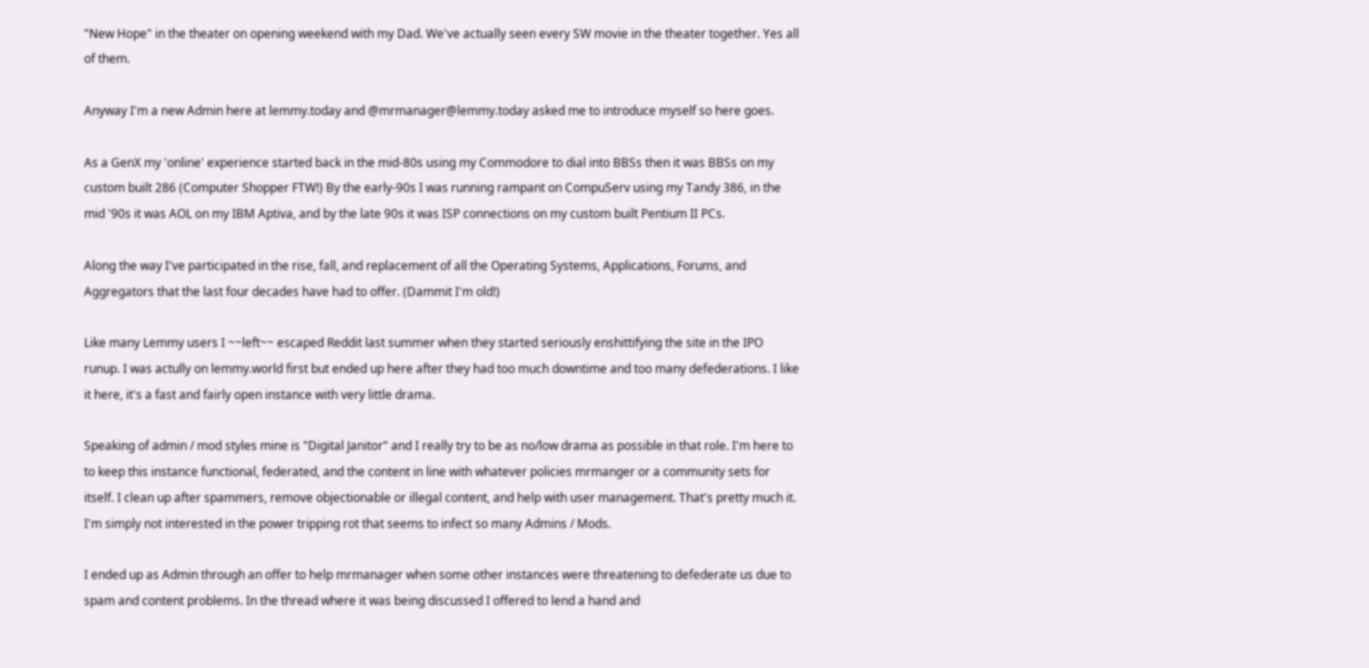"New Hope" in the theater on opening weekend with my Dad. We've actually seen every SW movie in the theater together. Yes all of them.

Anyway I'm a new Admin here at lemmy.today and @mrmanager@lemmy.today asked me to introduce myself so here goes.

As a GenX my 'online' experience started back in the mid-80s using my Commodore to dial into BBSs then it was BBSs on my custom built 286 (Computer Shopper FTW!) By the early-90s I was running rampant on CompuServ using my Tandy 386, in the mid '90s it was AOL on my IBM Aptiva, and by the late 90s it was ISP connections on my custom built Pentium II PCs.

Along the way I've participated in the rise, fall, and replacement of all the Operating Systems, Applications, Forums, and Aggregators that the last four decades have had to offer. (Dammit I'm old!)

Like many Lemmy users I ~~left~~ escaped Reddit last summer when they started seriously enshittifying the site in the IPO runup. I was actully on lemmy.world first but ended up here after they had too much downtime and too many defederations. I like it here, it's a fast and fairly open instance with very little drama.

Speaking of admin / mod styles mine is "Digital Janitor" and I really try to be as no/low drama as possible in that role. I'm here to to keep this instance functional, federated, and the content in line with whatever policies mrmanger or a community sets for itself. I clean up after spammers, remove objectionable or illegal content, and help with user management. That's pretty much it. I'm simply not interested in the power tripping rot that seems to infect so many Admins / Mods.

I ended up as Admin through an offer to help mrmanager when some other instances were threatening to defederate us due to spam and content problems. In the thread where it was being discussed I offered to lend a hand and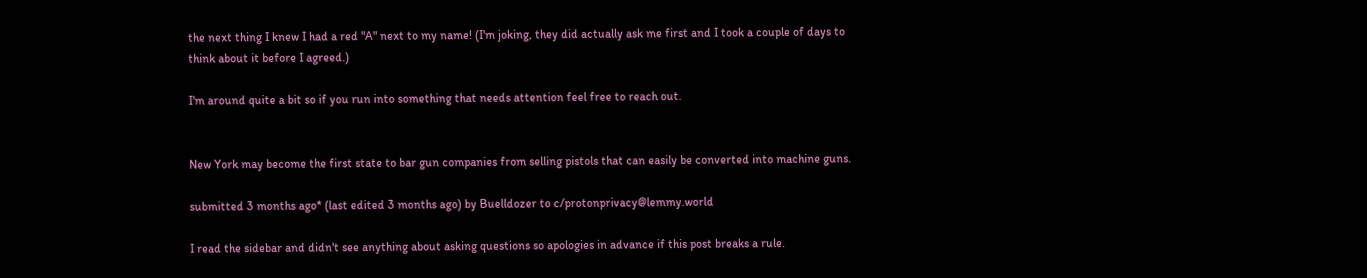the next thing I knew I had a red "A" next to my name! (I'm joking, they did actually ask me first and I took a couple of days to think about it before I agreed.)

I'm around quite a bit so if you run into something that needs attention feel free to reach out.


New York may become the first state to bar gun companies from selling pistols that can easily be converted into machine guns.

submitted 3 months ago* (last edited 3 months ago) by Buelldozer to c/protonprivacy@lemmy.world

I read the sidebar and didn't see anything about asking questions so apologies in advance if this post breaks a rule.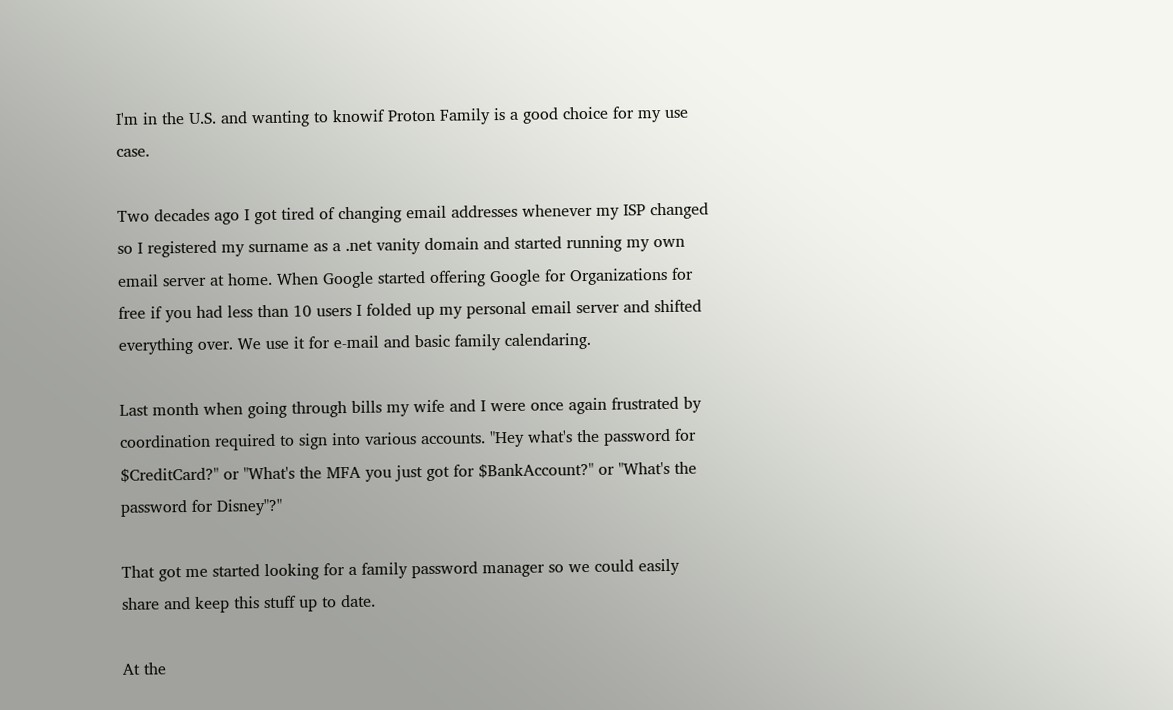I'm in the U.S. and wanting to knowif Proton Family is a good choice for my use case.

Two decades ago I got tired of changing email addresses whenever my ISP changed so I registered my surname as a .net vanity domain and started running my own email server at home. When Google started offering Google for Organizations for free if you had less than 10 users I folded up my personal email server and shifted everything over. We use it for e-mail and basic family calendaring.

Last month when going through bills my wife and I were once again frustrated by coordination required to sign into various accounts. "Hey what's the password for $CreditCard?" or "What's the MFA you just got for $BankAccount?" or "What's the password for Disney"?"

That got me started looking for a family password manager so we could easily share and keep this stuff up to date.

At the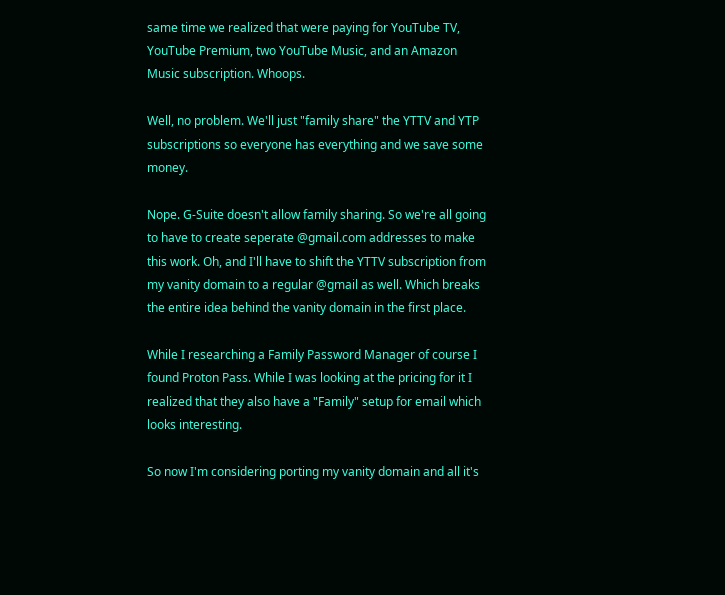same time we realized that were paying for YouTube TV, YouTube Premium, two YouTube Music, and an Amazon Music subscription. Whoops.

Well, no problem. We'll just "family share" the YTTV and YTP subscriptions so everyone has everything and we save some money.

Nope. G-Suite doesn't allow family sharing. So we're all going to have to create seperate @gmail.com addresses to make this work. Oh, and I'll have to shift the YTTV subscription from my vanity domain to a regular @gmail as well. Which breaks the entire idea behind the vanity domain in the first place.

While I researching a Family Password Manager of course I found Proton Pass. While I was looking at the pricing for it I realized that they also have a "Family" setup for email which looks interesting.

So now I'm considering porting my vanity domain and all it's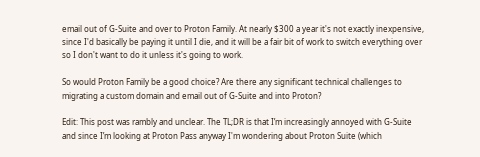email out of G-Suite and over to Proton Family. At nearly $300 a year it's not exactly inexpensive, since I'd basically be paying it until I die, and it will be a fair bit of work to switch everything over so I don't want to do it unless it's going to work.

So would Proton Family be a good choice? Are there any significant technical challenges to migrating a custom domain and email out of G-Suite and into Proton?

Edit: This post was rambly and unclear. The TL;DR is that I’m increasingly annoyed with G-Suite and since I’m looking at Proton Pass anyway I'm wondering about Proton Suite (which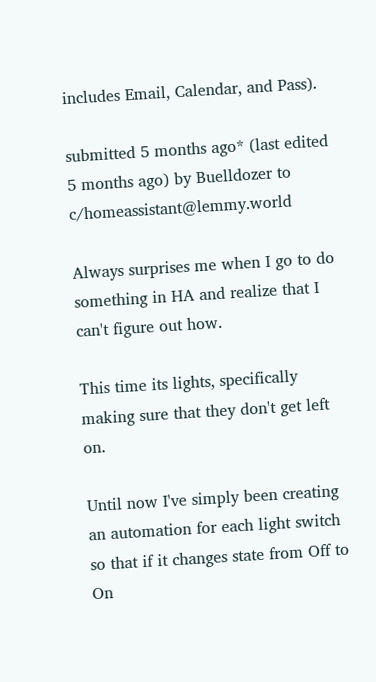includes Email, Calendar, and Pass).

submitted 5 months ago* (last edited 5 months ago) by Buelldozer to c/homeassistant@lemmy.world

Always surprises me when I go to do something in HA and realize that I can't figure out how.

This time its lights, specifically making sure that they don't get left on.

Until now I've simply been creating an automation for each light switch so that if it changes state from Off to On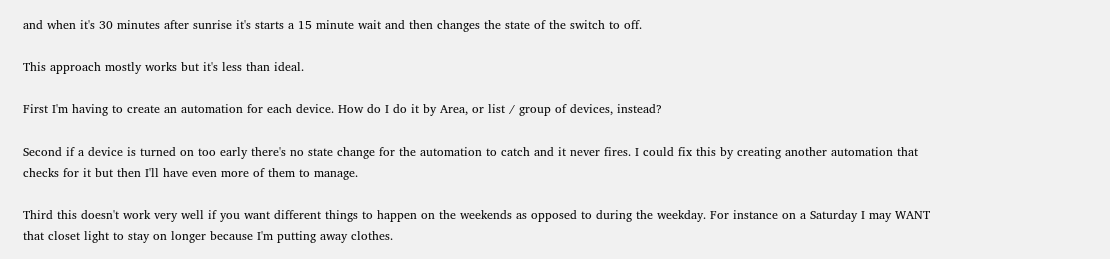and when it's 30 minutes after sunrise it's starts a 15 minute wait and then changes the state of the switch to off.

This approach mostly works but it's less than ideal.

First I'm having to create an automation for each device. How do I do it by Area, or list / group of devices, instead?

Second if a device is turned on too early there's no state change for the automation to catch and it never fires. I could fix this by creating another automation that checks for it but then I'll have even more of them to manage.

Third this doesn't work very well if you want different things to happen on the weekends as opposed to during the weekday. For instance on a Saturday I may WANT that closet light to stay on longer because I'm putting away clothes.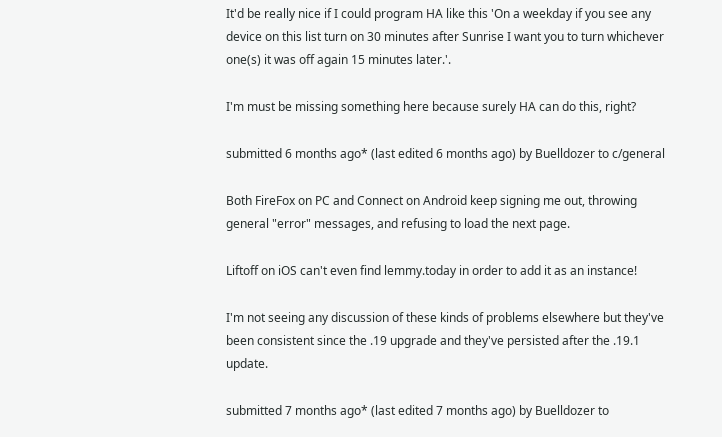It'd be really nice if I could program HA like this 'On a weekday if you see any device on this list turn on 30 minutes after Sunrise I want you to turn whichever one(s) it was off again 15 minutes later.'.

I'm must be missing something here because surely HA can do this, right?

submitted 6 months ago* (last edited 6 months ago) by Buelldozer to c/general

Both FireFox on PC and Connect on Android keep signing me out, throwing general "error" messages, and refusing to load the next page.

Liftoff on iOS can't even find lemmy.today in order to add it as an instance!

I'm not seeing any discussion of these kinds of problems elsewhere but they've been consistent since the .19 upgrade and they've persisted after the .19.1 update.

submitted 7 months ago* (last edited 7 months ago) by Buelldozer to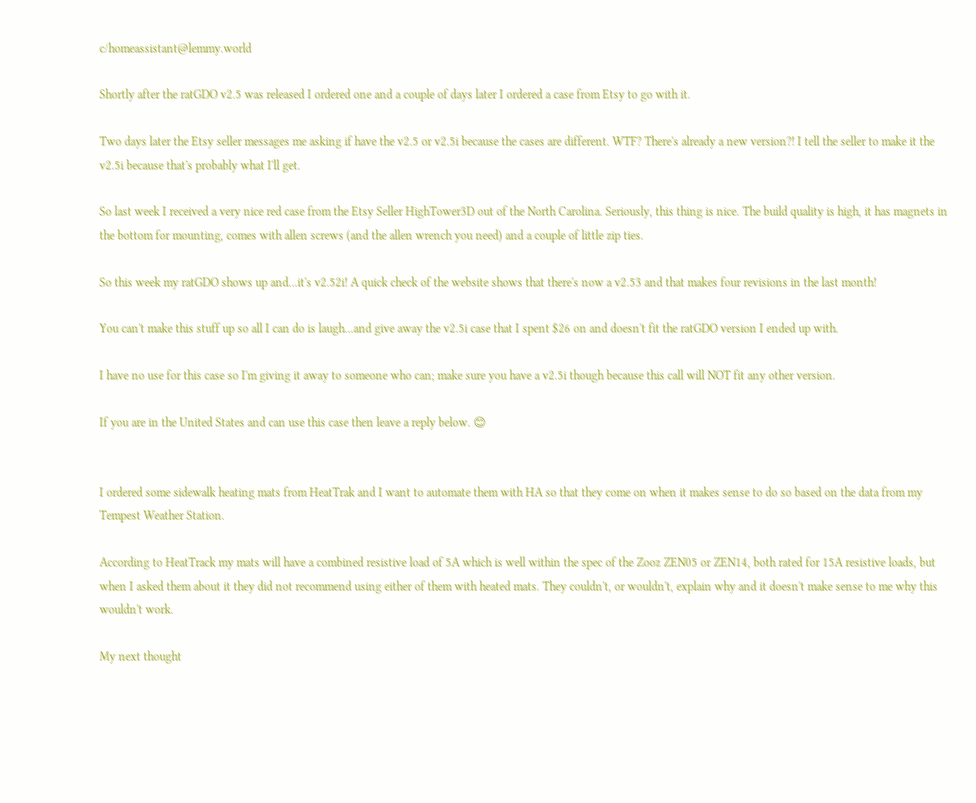c/homeassistant@lemmy.world

Shortly after the ratGDO v2.5 was released I ordered one and a couple of days later I ordered a case from Etsy to go with it.

Two days later the Etsy seller messages me asking if have the v2.5 or v2.5i because the cases are different. WTF? There's already a new version?! I tell the seller to make it the v2.5i because that's probably what I'll get.

So last week I received a very nice red case from the Etsy Seller HighTower3D out of the North Carolina. Seriously, this thing is nice. The build quality is high, it has magnets in the bottom for mounting, comes with allen screws (and the allen wrench you need) and a couple of little zip ties.

So this week my ratGDO shows up and...it's v2.52i! A quick check of the website shows that there's now a v2.53 and that makes four revisions in the last month!

You can't make this stuff up so all I can do is laugh...and give away the v2.5i case that I spent $26 on and doesn't fit the ratGDO version I ended up with.

I have no use for this case so I'm giving it away to someone who can; make sure you have a v2.5i though because this call will NOT fit any other version.

If you are in the United States and can use this case then leave a reply below. 😊


I ordered some sidewalk heating mats from HeatTrak and I want to automate them with HA so that they come on when it makes sense to do so based on the data from my Tempest Weather Station.

According to HeatTrack my mats will have a combined resistive load of 5A which is well within the spec of the Zooz ZEN05 or ZEN14, both rated for 15A resistive loads, but when I asked them about it they did not recommend using either of them with heated mats. They couldn't, or wouldn't, explain why and it doesn't make sense to me why this wouldn't work.

My next thought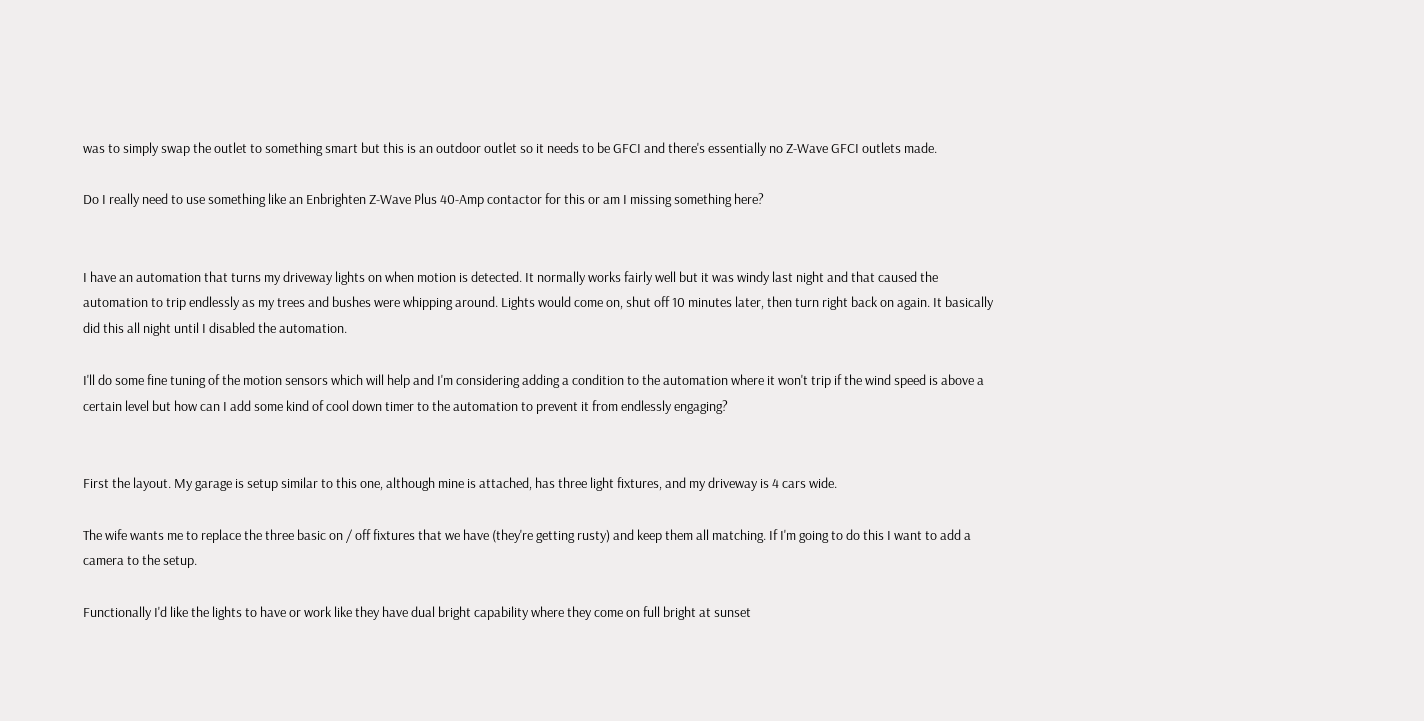was to simply swap the outlet to something smart but this is an outdoor outlet so it needs to be GFCI and there's essentially no Z-Wave GFCI outlets made.

Do I really need to use something like an Enbrighten Z-Wave Plus 40-Amp contactor for this or am I missing something here?


I have an automation that turns my driveway lights on when motion is detected. It normally works fairly well but it was windy last night and that caused the automation to trip endlessly as my trees and bushes were whipping around. Lights would come on, shut off 10 minutes later, then turn right back on again. It basically did this all night until I disabled the automation.

I'll do some fine tuning of the motion sensors which will help and I'm considering adding a condition to the automation where it won't trip if the wind speed is above a certain level but how can I add some kind of cool down timer to the automation to prevent it from endlessly engaging?


First the layout. My garage is setup similar to this one, although mine is attached, has three light fixtures, and my driveway is 4 cars wide.

The wife wants me to replace the three basic on / off fixtures that we have (they're getting rusty) and keep them all matching. If I'm going to do this I want to add a camera to the setup.

Functionally I'd like the lights to have or work like they have dual bright capability where they come on full bright at sunset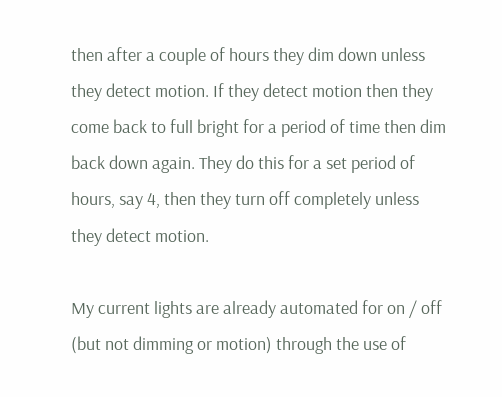then after a couple of hours they dim down unless they detect motion. If they detect motion then they come back to full bright for a period of time then dim back down again. They do this for a set period of hours, say 4, then they turn off completely unless they detect motion.

My current lights are already automated for on / off (but not dimming or motion) through the use of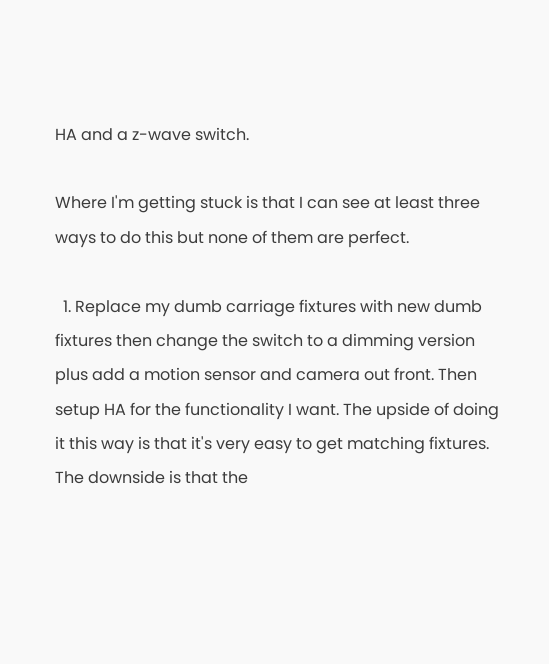HA and a z-wave switch.

Where I'm getting stuck is that I can see at least three ways to do this but none of them are perfect.

  1. Replace my dumb carriage fixtures with new dumb fixtures then change the switch to a dimming version plus add a motion sensor and camera out front. Then setup HA for the functionality I want. The upside of doing it this way is that it's very easy to get matching fixtures. The downside is that the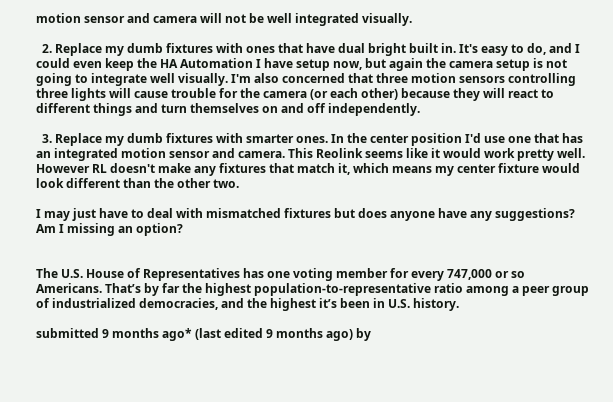motion sensor and camera will not be well integrated visually.

  2. Replace my dumb fixtures with ones that have dual bright built in. It's easy to do, and I could even keep the HA Automation I have setup now, but again the camera setup is not going to integrate well visually. I'm also concerned that three motion sensors controlling three lights will cause trouble for the camera (or each other) because they will react to different things and turn themselves on and off independently.

  3. Replace my dumb fixtures with smarter ones. In the center position I'd use one that has an integrated motion sensor and camera. This Reolink seems like it would work pretty well. However RL doesn't make any fixtures that match it, which means my center fixture would look different than the other two.

I may just have to deal with mismatched fixtures but does anyone have any suggestions? Am I missing an option?


The U.S. House of Representatives has one voting member for every 747,000 or so Americans. That’s by far the highest population-to-representative ratio among a peer group of industrialized democracies, and the highest it’s been in U.S. history.

submitted 9 months ago* (last edited 9 months ago) by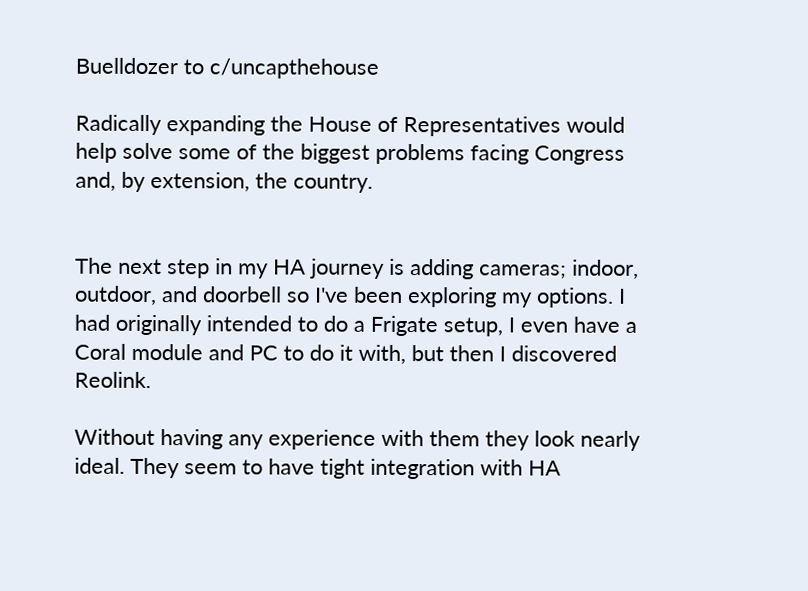Buelldozer to c/uncapthehouse

Radically expanding the House of Representatives would help solve some of the biggest problems facing Congress and, by extension, the country.


The next step in my HA journey is adding cameras; indoor, outdoor, and doorbell so I've been exploring my options. I had originally intended to do a Frigate setup, I even have a Coral module and PC to do it with, but then I discovered Reolink.

Without having any experience with them they look nearly ideal. They seem to have tight integration with HA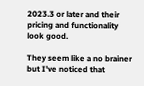2023.3 or later and their pricing and functionality look good.

They seem like a no brainer but I've noticed that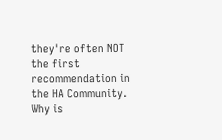they're often NOT the first recommendation in the HA Community. Why is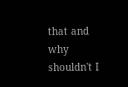that and why shouldn't I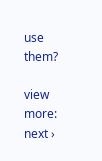use them?

view more: next ›